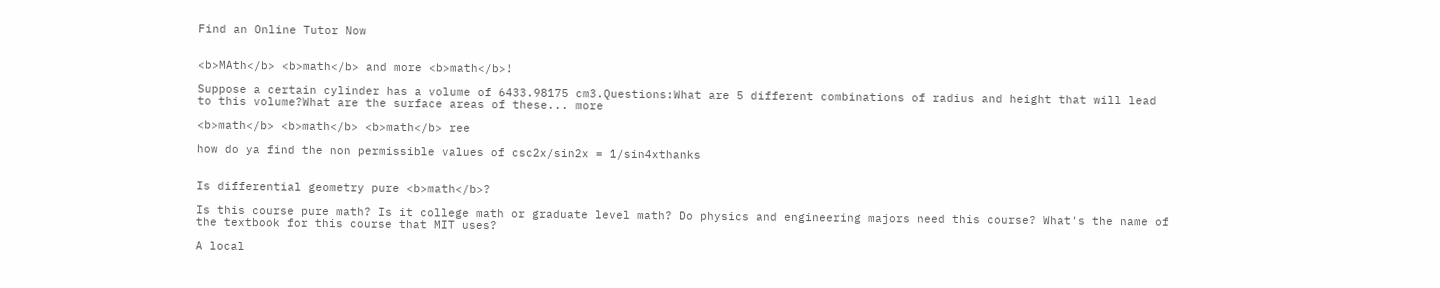Find an Online Tutor Now


<b>MAth</b> <b>math</b> and more <b>math</b>!

Suppose a certain cylinder has a volume of 6433.98175 cm3.Questions:What are 5 different combinations of radius and height that will lead to this volume?What are the surface areas of these... more

<b>math</b> <b>math</b> <b>math</b> ree

how do ya find the non permissible values of csc2x/sin2x = 1/sin4xthanks


Is differential geometry pure <b>math</b>?

Is this course pure math? Is it college math or graduate level math? Do physics and engineering majors need this course? What's the name of the textbook for this course that MIT uses?

A local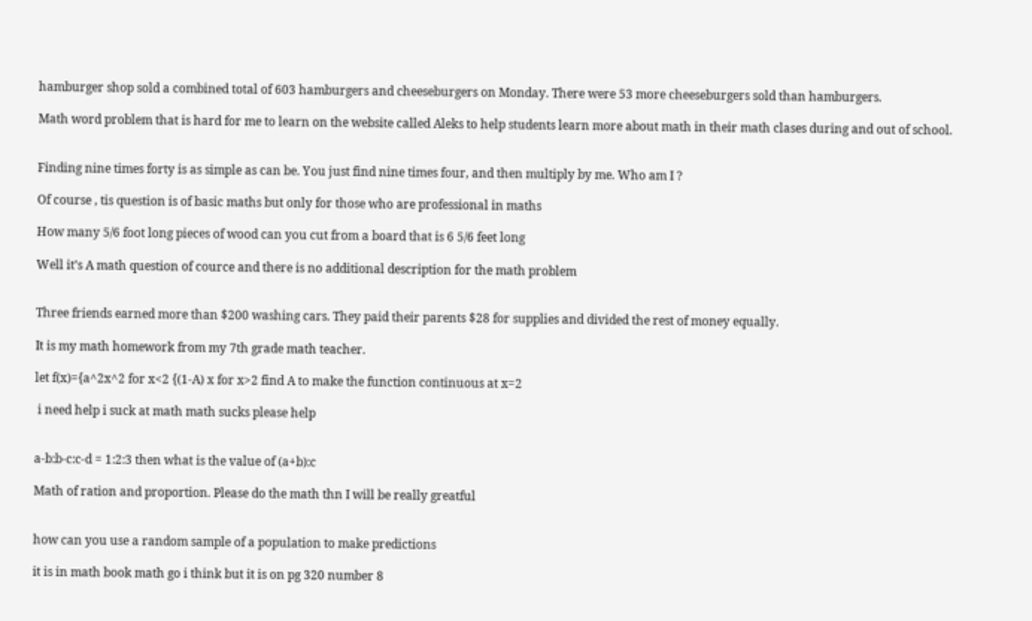hamburger shop sold a combined total of 603 hamburgers and cheeseburgers on Monday. There were 53 more cheeseburgers sold than hamburgers.

Math word problem that is hard for me to learn on the website called Aleks to help students learn more about math in their math clases during and out of school.


Finding nine times forty is as simple as can be. You just find nine times four, and then multiply by me. Who am I ?

Of course , tis question is of basic maths but only for those who are professional in maths

How many 5/6 foot long pieces of wood can you cut from a board that is 6 5/6 feet long

Well it’s A math question of cource and there is no additional description for the math problem


Three friends earned more than $200 washing cars. They paid their parents $28 for supplies and divided the rest of money equally.

It is my math homework from my 7th grade math teacher.

let f(x)={a^2x^2 for x<2 {(1-A) x for x>2 find A to make the function continuous at x=2

 i need help i suck at math math sucks please help


a-b:b-c:c-d = 1:2:3 then what is the value of (a+b):c

Math of ration and proportion. Please do the math thn I will be really greatful


how can you use a random sample of a population to make predictions

it is in math book math go i think but it is on pg 320 number 8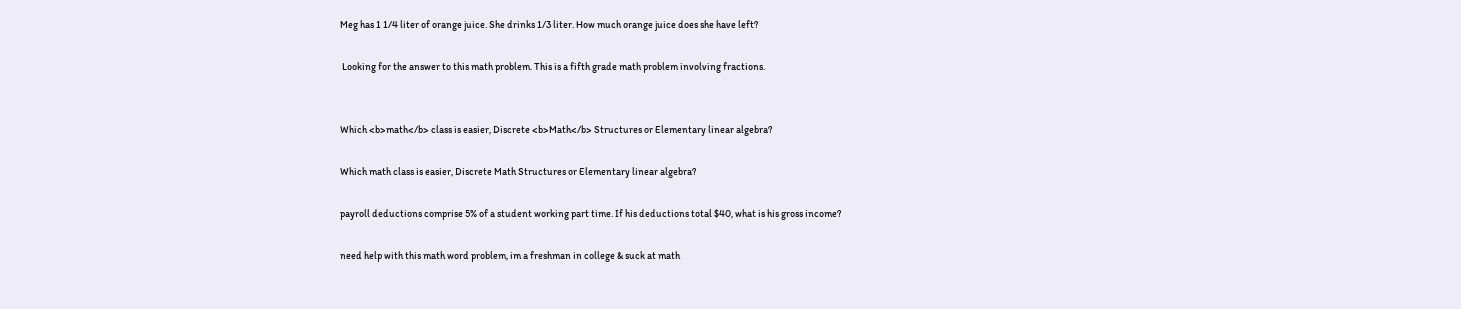Meg has 1 1/4 liter of orange juice. She drinks 1/3 liter. How much orange juice does she have left?

 Looking for the answer to this math problem. This is a fifth grade math problem involving fractions.


Which <b>math</b> class is easier, Discrete <b>Math</b> Structures or Elementary linear algebra?

Which math class is easier, Discrete Math Structures or Elementary linear algebra?

payroll deductions comprise 5% of a student working part time. If his deductions total $40, what is his gross income?

need help with this math word problem, im a freshman in college & suck at math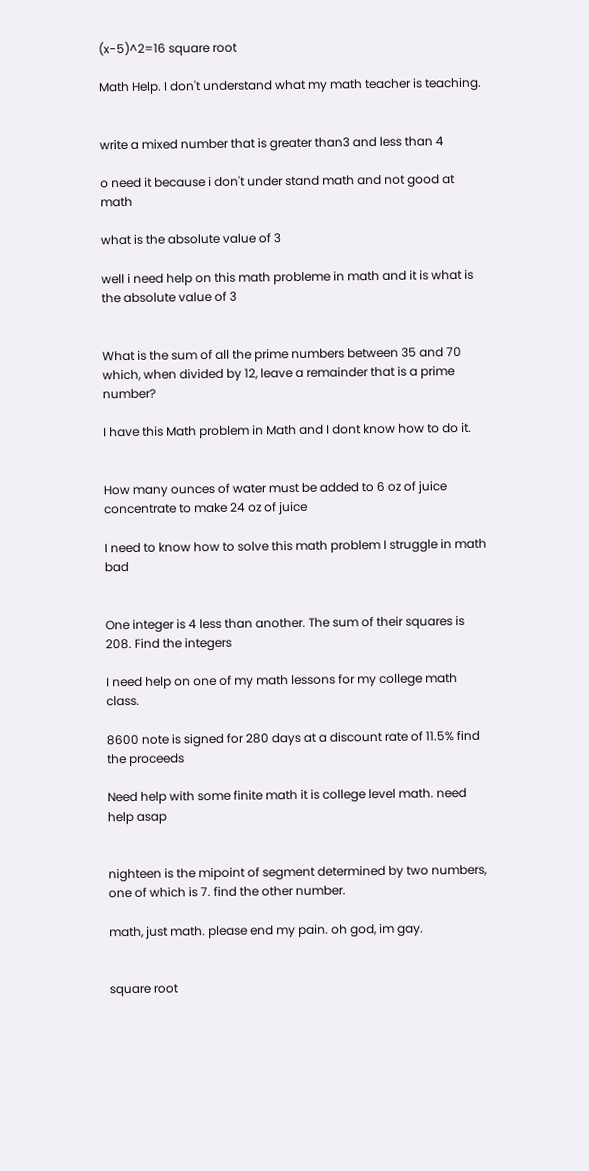(x-5)^2=16 square root

Math Help. I don't understand what my math teacher is teaching.


write a mixed number that is greater than3 and less than 4

o need it because i don't under stand math and not good at math

what is the absolute value of 3

well i need help on this math probleme in math and it is what is the absolute value of 3


What is the sum of all the prime numbers between 35 and 70 which, when divided by 12, leave a remainder that is a prime number?

I have this Math problem in Math and I dont know how to do it.


How many ounces of water must be added to 6 oz of juice concentrate to make 24 oz of juice

I need to know how to solve this math problem I struggle in math bad


One integer is 4 less than another. The sum of their squares is 208. Find the integers

I need help on one of my math lessons for my college math class.

8600 note is signed for 280 days at a discount rate of 11.5% find the proceeds

Need help with some finite math it is college level math. need help asap


nighteen is the mipoint of segment determined by two numbers, one of which is 7. find the other number.

math, just math. please end my pain. oh god, im gay.


square root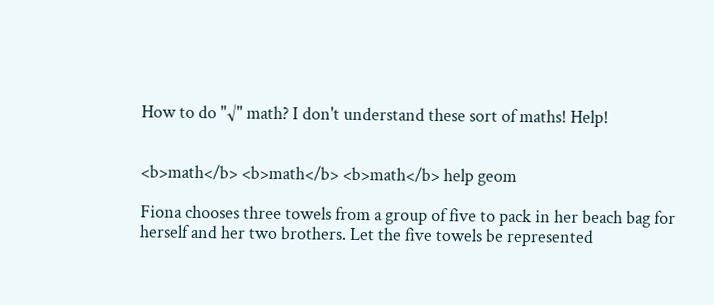How to do "√" math? I don't understand these sort of maths! Help!


<b>math</b> <b>math</b> <b>math</b> help geom

Fiona chooses three towels from a group of five to pack in her beach bag for herself and her two brothers. Let the five towels be represented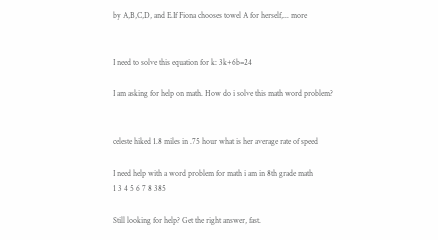by A,B,C,D, and E.If Fiona chooses towel A for herself,... more


I need to solve this equation for k: 3k+6b=24

I am asking for help on math. How do i solve this math word problem?


celeste hiked 1.8 miles in .75 hour what is her average rate of speed

I need help with a word problem for math i am in 8th grade math
1 3 4 5 6 7 8 385

Still looking for help? Get the right answer, fast.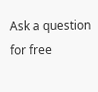Ask a question for free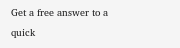Get a free answer to a quick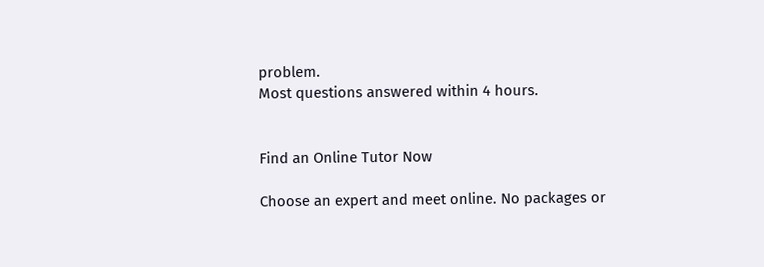problem.
Most questions answered within 4 hours.


Find an Online Tutor Now

Choose an expert and meet online. No packages or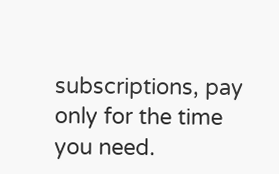subscriptions, pay only for the time you need.